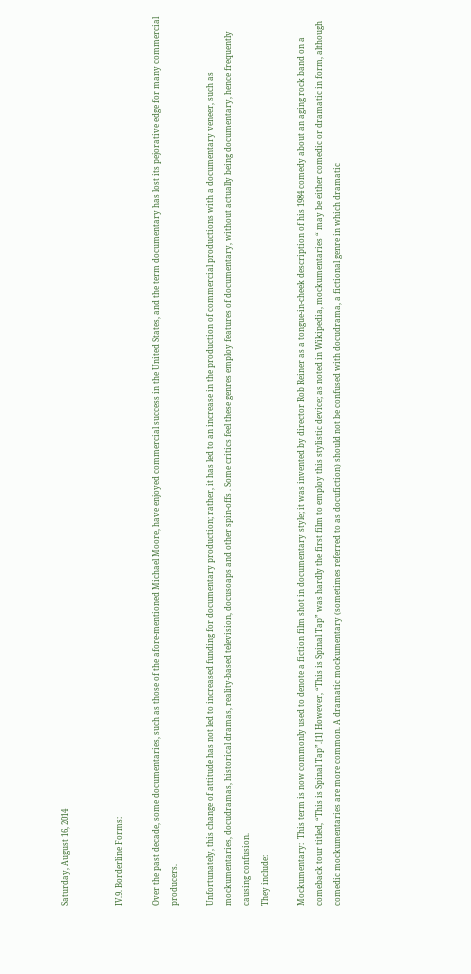Saturday, August 16, 2014


IV.9. Borderline Forms:

Over the past decade, some documentaries, such as those of the afore-mentioned Michael Moore, have enjoyed commercial success in the United States, and the term documentary has lost its pejorative edge for many commercial producers.

Unfortunately, this change of attitude has not led to increased funding for documentary production; rather, it has led to an increase in the production of commercial productions with a documentary veneer, such as mockumentaries, docudramas, historical dramas, reality-based television, docusoaps and other spin-offs . Some critics feel these genres employ features of documentary, without actually being documentary, hence frequently causing confusion.
They include:

Mockumentary:  This term is now commonly used to denote a fiction film shot in documentary style; it was invented by director Rob Reiner as a tongue-in-cheek description of his 1984 comedy about an aging rock band on a comeback tour titled, “This is Spinal Tap”.[1] However, “This is Spinal Tap” was hardly the first film to employ this stylistic device; as noted in Wikipedia, mockumentaries “ may be either comedic or dramatic in form, although comedic mockumentaries are more common. A dramatic mockumentary (sometimes referred to as docufiction) should not be confused with docudrama, a fictional genre in which dramatic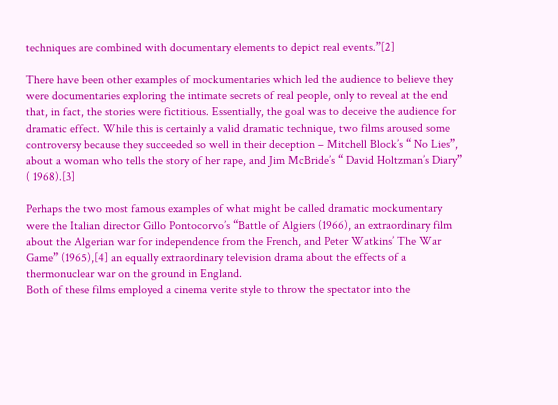techniques are combined with documentary elements to depict real events.”[2]

There have been other examples of mockumentaries which led the audience to believe they were documentaries exploring the intimate secrets of real people, only to reveal at the end that, in fact, the stories were fictitious. Essentially, the goal was to deceive the audience for dramatic effect. While this is certainly a valid dramatic technique, two films aroused some controversy because they succeeded so well in their deception – Mitchell Block’s “ No Lies”, about a woman who tells the story of her rape, and Jim McBride’s “ David Holtzman’s Diary” ( 1968).[3]

Perhaps the two most famous examples of what might be called dramatic mockumentary were the Italian director Gillo Pontocorvo’s “Battle of Algiers (1966), an extraordinary film about the Algerian war for independence from the French, and Peter Watkins’ The War Game” (1965),[4] an equally extraordinary television drama about the effects of a thermonuclear war on the ground in England.
Both of these films employed a cinema verite style to throw the spectator into the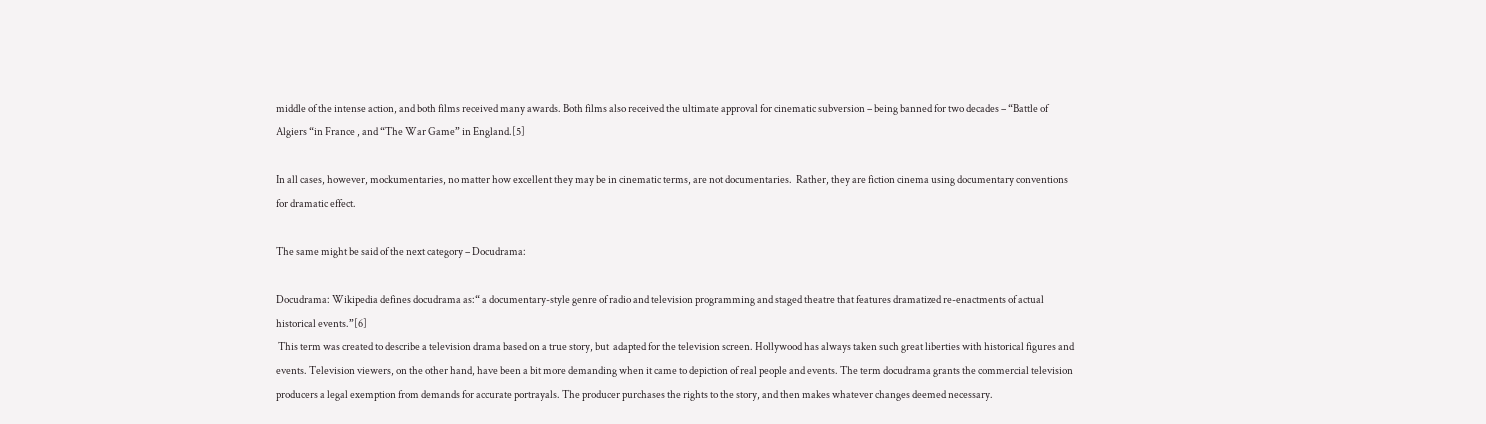middle of the intense action, and both films received many awards. Both films also received the ultimate approval for cinematic subversion – being banned for two decades – “Battle of Algiers “in France , and “The War Game” in England.[5]

In all cases, however, mockumentaries, no matter how excellent they may be in cinematic terms, are not documentaries.  Rather, they are fiction cinema using documentary conventions for dramatic effect.

The same might be said of the next category – Docudrama:

Docudrama: Wikipedia defines docudrama as:“ a documentary-style genre of radio and television programming and staged theatre that features dramatized re-enactments of actual historical events.”[6]
 This term was created to describe a television drama based on a true story, but  adapted for the television screen. Hollywood has always taken such great liberties with historical figures and events. Television viewers, on the other hand, have been a bit more demanding when it came to depiction of real people and events. The term docudrama grants the commercial television producers a legal exemption from demands for accurate portrayals. The producer purchases the rights to the story, and then makes whatever changes deemed necessary.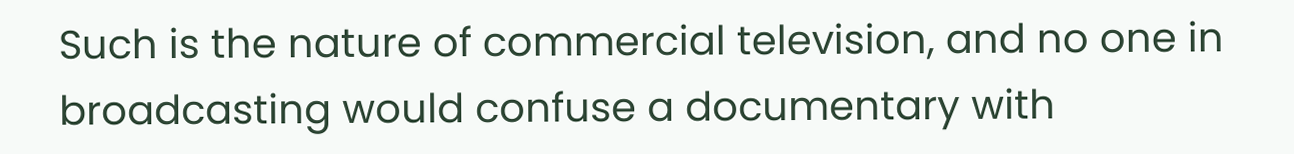Such is the nature of commercial television, and no one in broadcasting would confuse a documentary with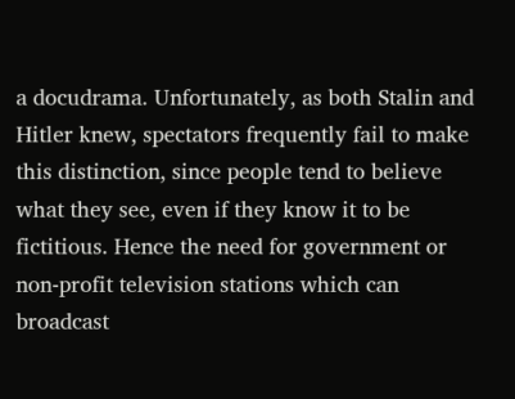a docudrama. Unfortunately, as both Stalin and Hitler knew, spectators frequently fail to make this distinction, since people tend to believe what they see, even if they know it to be fictitious. Hence the need for government or non-profit television stations which can broadcast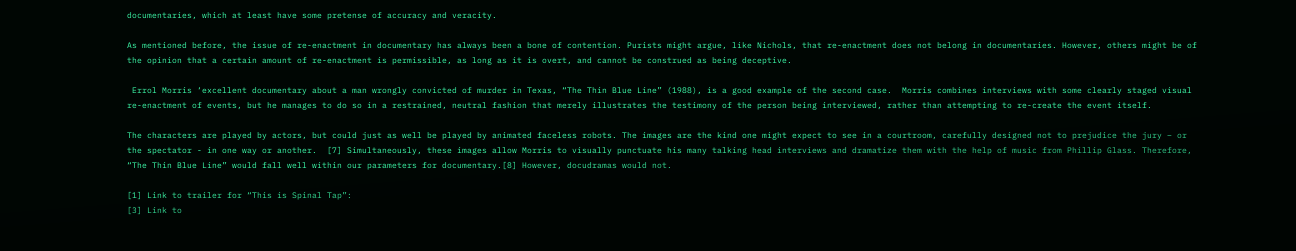documentaries, which at least have some pretense of accuracy and veracity.

As mentioned before, the issue of re-enactment in documentary has always been a bone of contention. Purists might argue, like Nichols, that re-enactment does not belong in documentaries. However, others might be of the opinion that a certain amount of re-enactment is permissible, as long as it is overt, and cannot be construed as being deceptive.

 Errol Morris ‘excellent documentary about a man wrongly convicted of murder in Texas, “The Thin Blue Line” (1988), is a good example of the second case.  Morris combines interviews with some clearly staged visual re-enactment of events, but he manages to do so in a restrained, neutral fashion that merely illustrates the testimony of the person being interviewed, rather than attempting to re-create the event itself.

The characters are played by actors, but could just as well be played by animated faceless robots. The images are the kind one might expect to see in a courtroom, carefully designed not to prejudice the jury – or the spectator - in one way or another.  [7] Simultaneously, these images allow Morris to visually punctuate his many talking head interviews and dramatize them with the help of music from Phillip Glass. Therefore, “The Thin Blue Line” would fall well within our parameters for documentary.[8] However, docudramas would not.

[1] Link to trailer for “This is Spinal Tap”:
[3] Link to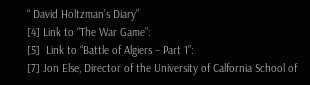“ David Holtzman’s Diary”
[4] Link to “The War Game”:
[5]  Link to “Battle of Algiers – Part 1”:
[7] Jon Else, Director of the University of Calfornia School of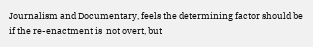Journalism and Documentary, feels the determining factor should be if the re-enactment is  not overt, but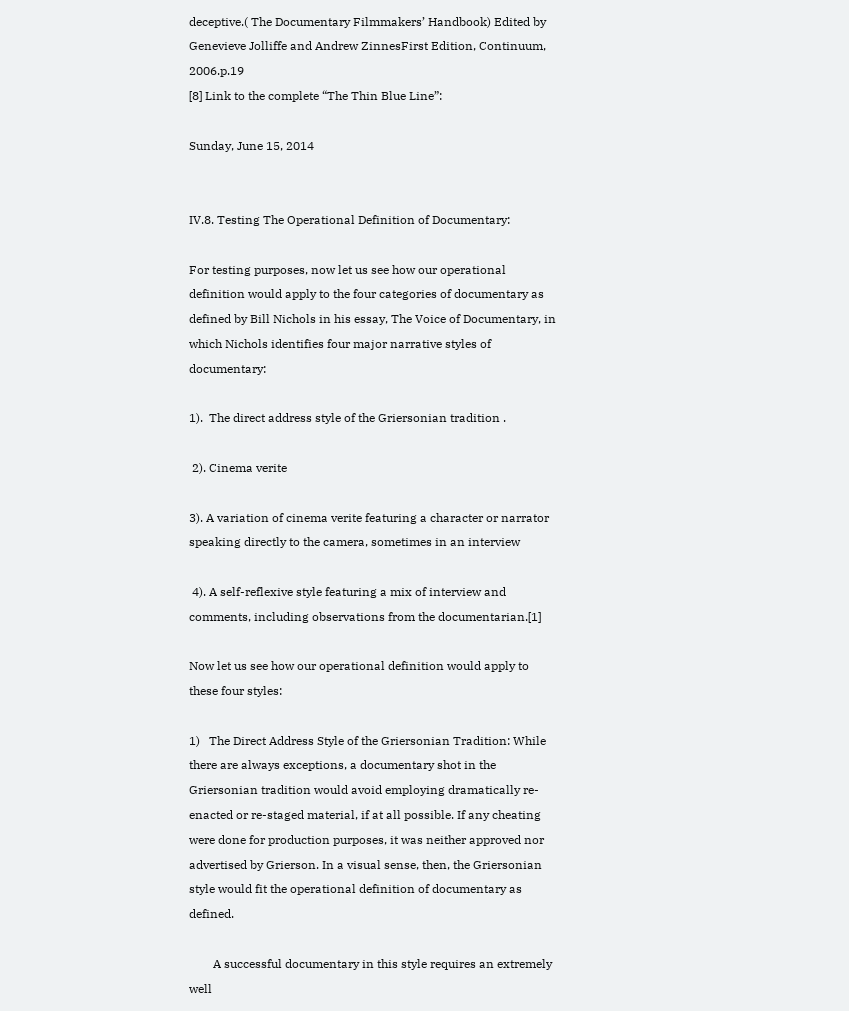deceptive.( The Documentary Filmmakers’ Handbook) Edited by Genevieve Jolliffe and Andrew ZinnesFirst Edition, Continuum, 2006.p.19
[8] Link to the complete “The Thin Blue Line”:

Sunday, June 15, 2014


IV.8. Testing The Operational Definition of Documentary:

For testing purposes, now let us see how our operational definition would apply to the four categories of documentary as defined by Bill Nichols in his essay, The Voice of Documentary, in which Nichols identifies four major narrative styles of documentary:

1).  The direct address style of the Griersonian tradition .

 2). Cinema verite

3). A variation of cinema verite featuring a character or narrator speaking directly to the camera, sometimes in an interview

 4). A self-reflexive style featuring a mix of interview and comments, including observations from the documentarian.[1]

Now let us see how our operational definition would apply to these four styles:

1)   The Direct Address Style of the Griersonian Tradition: While there are always exceptions, a documentary shot in the Griersonian tradition would avoid employing dramatically re-enacted or re-staged material, if at all possible. If any cheating were done for production purposes, it was neither approved nor advertised by Grierson. In a visual sense, then, the Griersonian style would fit the operational definition of documentary as defined.

        A successful documentary in this style requires an extremely well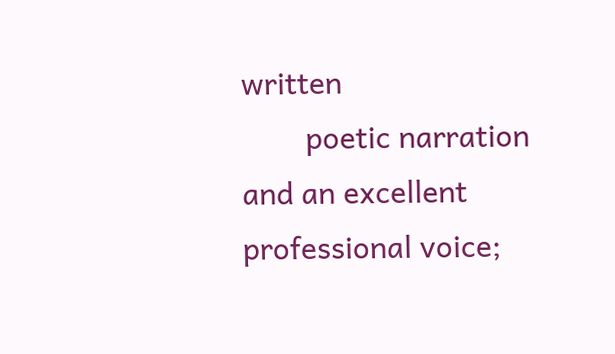written
        poetic narration and an excellent professional voice;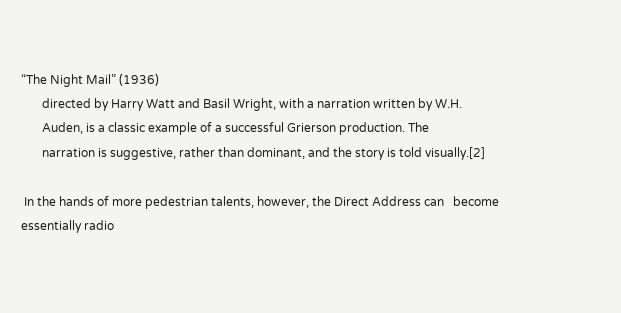“The Night Mail” (1936)
       directed by Harry Watt and Basil Wright, with a narration written by W.H.
       Auden, is a classic example of a successful Grierson production. The
       narration is suggestive, rather than dominant, and the story is told visually.[2]

 In the hands of more pedestrian talents, however, the Direct Address can   become essentially radio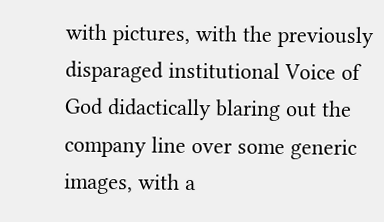with pictures, with the previously disparaged institutional Voice of God didactically blaring out the company line over some generic images, with a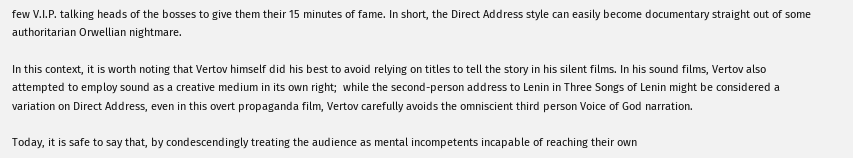few V.I.P. talking heads of the bosses to give them their 15 minutes of fame. In short, the Direct Address style can easily become documentary straight out of some authoritarian Orwellian nightmare.

In this context, it is worth noting that Vertov himself did his best to avoid relying on titles to tell the story in his silent films. In his sound films, Vertov also attempted to employ sound as a creative medium in its own right;  while the second-person address to Lenin in Three Songs of Lenin might be considered a variation on Direct Address, even in this overt propaganda film, Vertov carefully avoids the omniscient third person Voice of God narration.

Today, it is safe to say that, by condescendingly treating the audience as mental incompetents incapable of reaching their own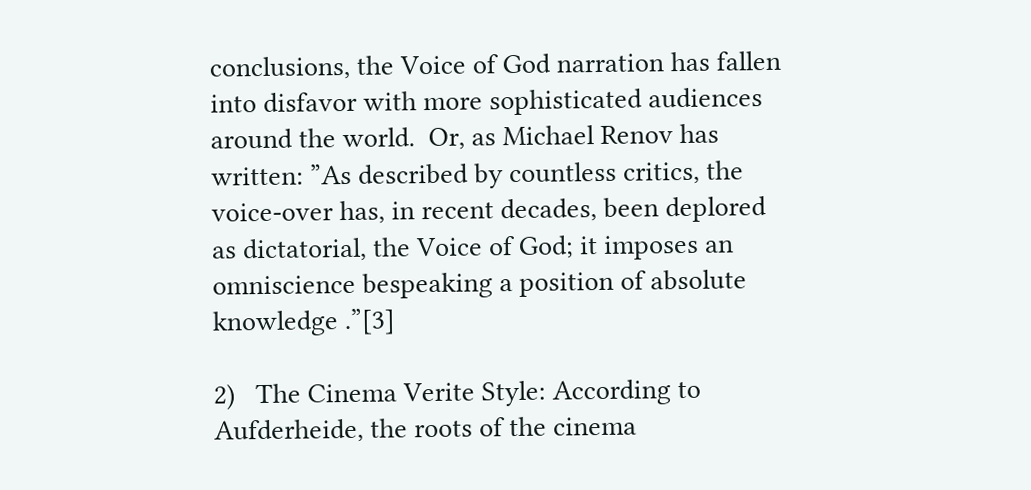conclusions, the Voice of God narration has fallen into disfavor with more sophisticated audiences around the world.  Or, as Michael Renov has written: ”As described by countless critics, the voice-over has, in recent decades, been deplored as dictatorial, the Voice of God; it imposes an omniscience bespeaking a position of absolute knowledge .”[3]

2)   The Cinema Verite Style: According to Aufderheide, the roots of the cinema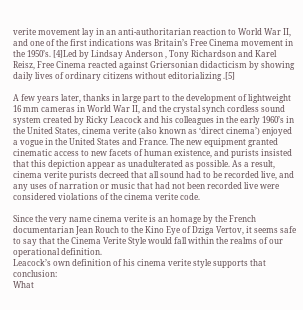verite movement lay in an anti-authoritarian reaction to World War II, and one of the first indications was Britain’s Free Cinema movement in the 1950’s. [4]Led by Lindsay Anderson , Tony Richardson and Karel Reisz, Free Cinema reacted against Griersonian didacticism by showing daily lives of ordinary citizens without editorializing .[5]

A few years later, thanks in large part to the development of lightweight 16 mm cameras in World War II, and the crystal synch cordless sound system created by Ricky Leacock and his colleagues in the early 1960’s in the United States, cinema verite (also known as ‘direct cinema’) enjoyed a vogue in the United States and France. The new equipment granted cinematic access to new facets of human existence, and purists insisted that this depiction appear as unadulterated as possible. As a result, cinema verite purists decreed that all sound had to be recorded live, and any uses of narration or music that had not been recorded live were considered violations of the cinema verite code.

Since the very name cinema verite is an homage by the French documentarian Jean Rouch to the Kino Eye of Dziga Vertov, it seems safe to say that the Cinema Verite Style would fall within the realms of our operational definition.
Leacock’s own definition of his cinema verite style supports that conclusion:
What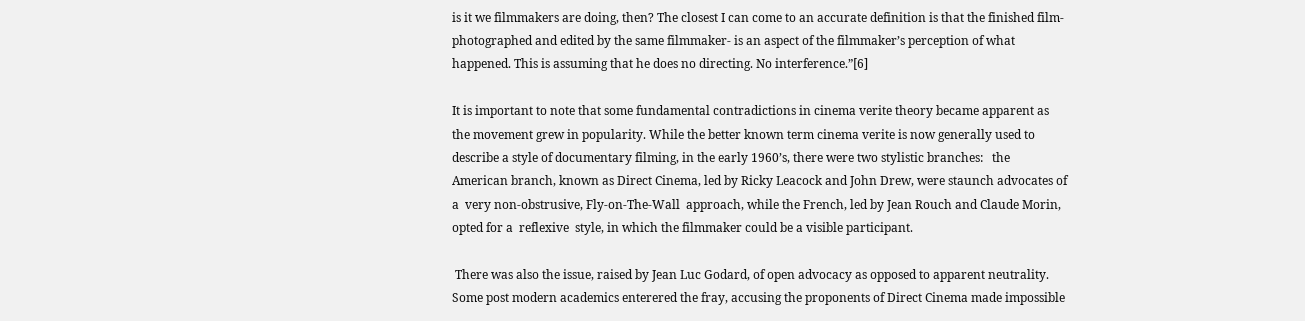is it we filmmakers are doing, then? The closest I can come to an accurate definition is that the finished film- photographed and edited by the same filmmaker- is an aspect of the filmmaker’s perception of what happened. This is assuming that he does no directing. No interference.”[6]

It is important to note that some fundamental contradictions in cinema verite theory became apparent as the movement grew in popularity. While the better known term cinema verite is now generally used to describe a style of documentary filming, in the early 1960’s, there were two stylistic branches:   the  American branch, known as Direct Cinema, led by Ricky Leacock and John Drew, were staunch advocates of a  very non-obstrusive, Fly-on-The-Wall  approach, while the French, led by Jean Rouch and Claude Morin, opted for a  reflexive  style, in which the filmmaker could be a visible participant.

 There was also the issue, raised by Jean Luc Godard, of open advocacy as opposed to apparent neutrality. Some post modern academics enterered the fray, accusing the proponents of Direct Cinema made impossible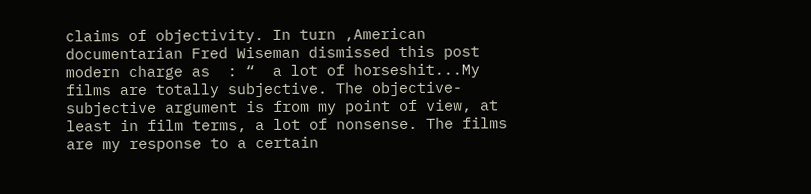claims of objectivity. In turn ,American documentarian Fred Wiseman dismissed this post modern charge as  : “  a lot of horseshit...My films are totally subjective. The objective-subjective argument is from my point of view, at least in film terms, a lot of nonsense. The films are my response to a certain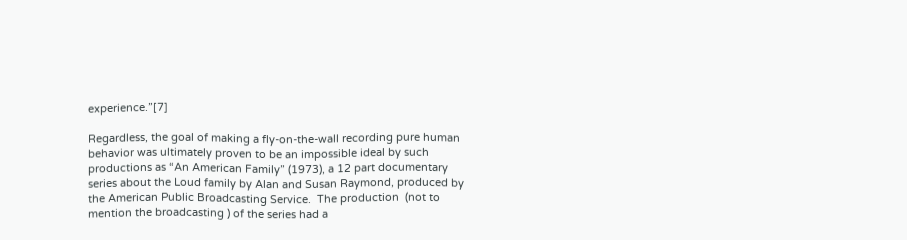experience.”[7]

Regardless, the goal of making a fly-on-the-wall recording pure human behavior was ultimately proven to be an impossible ideal by such productions as “An American Family” (1973), a 12 part documentary series about the Loud family by Alan and Susan Raymond, produced by the American Public Broadcasting Service.  The production  (not to mention the broadcasting ) of the series had a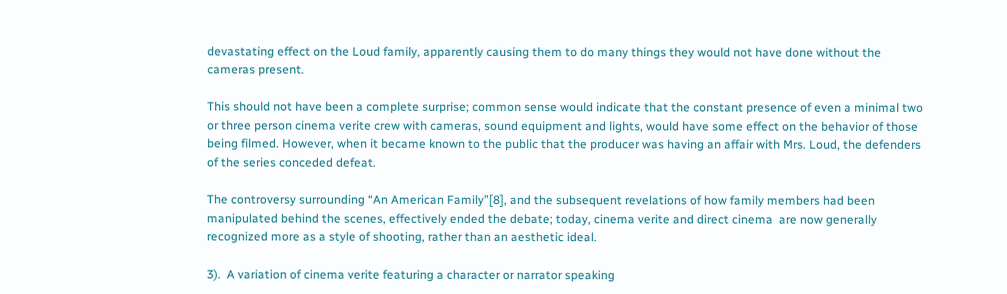devastating effect on the Loud family, apparently causing them to do many things they would not have done without the cameras present.

This should not have been a complete surprise; common sense would indicate that the constant presence of even a minimal two or three person cinema verite crew with cameras, sound equipment and lights, would have some effect on the behavior of those being filmed. However, when it became known to the public that the producer was having an affair with Mrs. Loud, the defenders of the series conceded defeat.

The controversy surrounding “An American Family”[8], and the subsequent revelations of how family members had been manipulated behind the scenes, effectively ended the debate; today, cinema verite and direct cinema  are now generally recognized more as a style of shooting, rather than an aesthetic ideal.

3).  A variation of cinema verite featuring a character or narrator speaking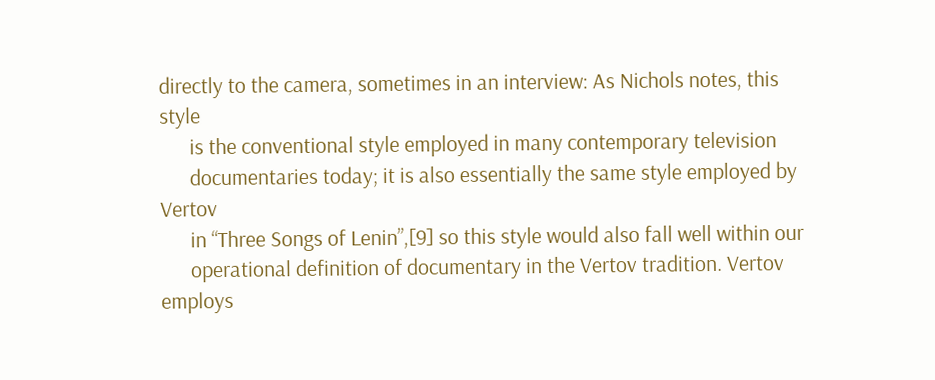directly to the camera, sometimes in an interview: As Nichols notes, this style
      is the conventional style employed in many contemporary television
      documentaries today; it is also essentially the same style employed by Vertov
      in “Three Songs of Lenin”,[9] so this style would also fall well within our
      operational definition of documentary in the Vertov tradition. Vertov employs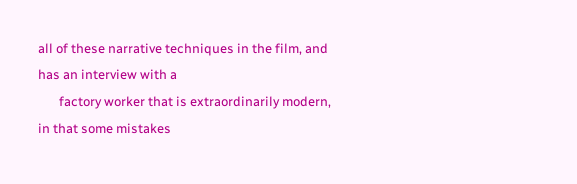all of these narrative techniques in the film, and has an interview with a
       factory worker that is extraordinarily modern, in that some mistakes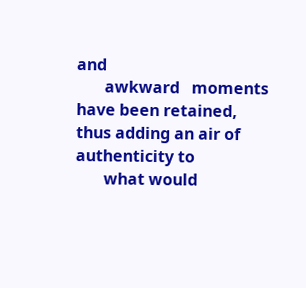and
       awkward   moments have been retained, thus adding an air of authenticity to
       what would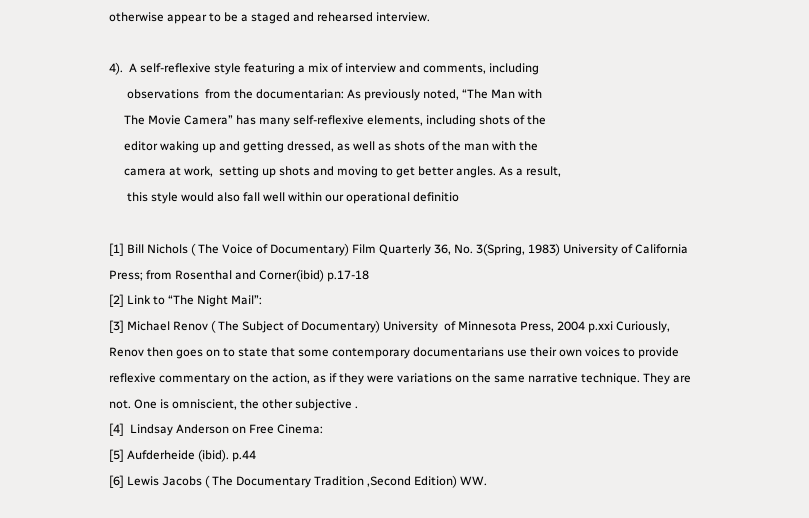otherwise appear to be a staged and rehearsed interview.

4).  A self-reflexive style featuring a mix of interview and comments, including
      observations  from the documentarian: As previously noted, “The Man with
     The Movie Camera” has many self-reflexive elements, including shots of the
     editor waking up and getting dressed, as well as shots of the man with the
     camera at work,  setting up shots and moving to get better angles. As a result,
      this style would also fall well within our operational definitio

[1] Bill Nichols ( The Voice of Documentary) Film Quarterly 36, No. 3(Spring, 1983) University of California Press; from Rosenthal and Corner(ibid) p.17-18
[2] Link to “The Night Mail”:
[3] Michael Renov ( The Subject of Documentary) University  of Minnesota Press, 2004 p.xxi Curiously, Renov then goes on to state that some contemporary documentarians use their own voices to provide reflexive commentary on the action, as if they were variations on the same narrative technique. They are not. One is omniscient, the other subjective .
[4]  Lindsay Anderson on Free Cinema:
[5] Aufderheide (ibid). p.44
[6] Lewis Jacobs ( The Documentary Tradition ,Second Edition) WW.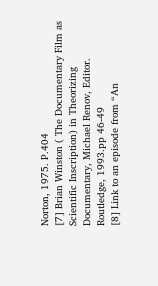Norton, 1975. P.404
[7] Brian Winston ( The Documentary Film as Scientific Inscription) in Theorizing Documentary, Michael Renov, Editor. Routledge, 1993.pp 46-49
[8] Link to an episode from “An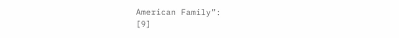American Family”:
[9]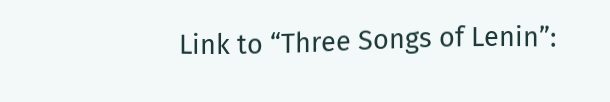Link to “Three Songs of Lenin”: